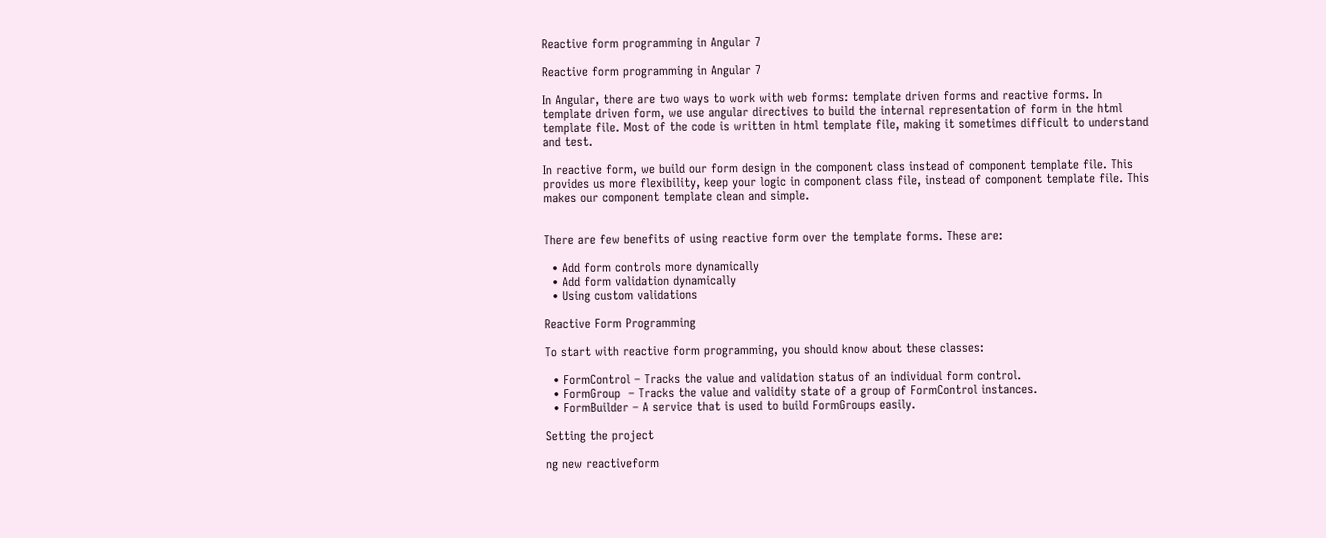Reactive form programming in Angular 7

Reactive form programming in Angular 7

In Angular, there are two ways to work with web forms: template driven forms and reactive forms. In template driven form, we use angular directives to build the internal representation of form in the html template file. Most of the code is written in html template file, making it sometimes difficult to understand and test.

In reactive form, we build our form design in the component class instead of component template file. This provides us more flexibility, keep your logic in component class file, instead of component template file. This makes our component template clean and simple.


There are few benefits of using reactive form over the template forms. These are:

  • Add form controls more dynamically
  • Add form validation dynamically
  • Using custom validations

Reactive Form Programming

To start with reactive form programming, you should know about these classes:

  • FormControl – Tracks the value and validation status of an individual form control.
  • FormGroup  – Tracks the value and validity state of a group of FormControl instances.
  • FormBuilder – A service that is used to build FormGroups easily.

Setting the project

ng new reactiveform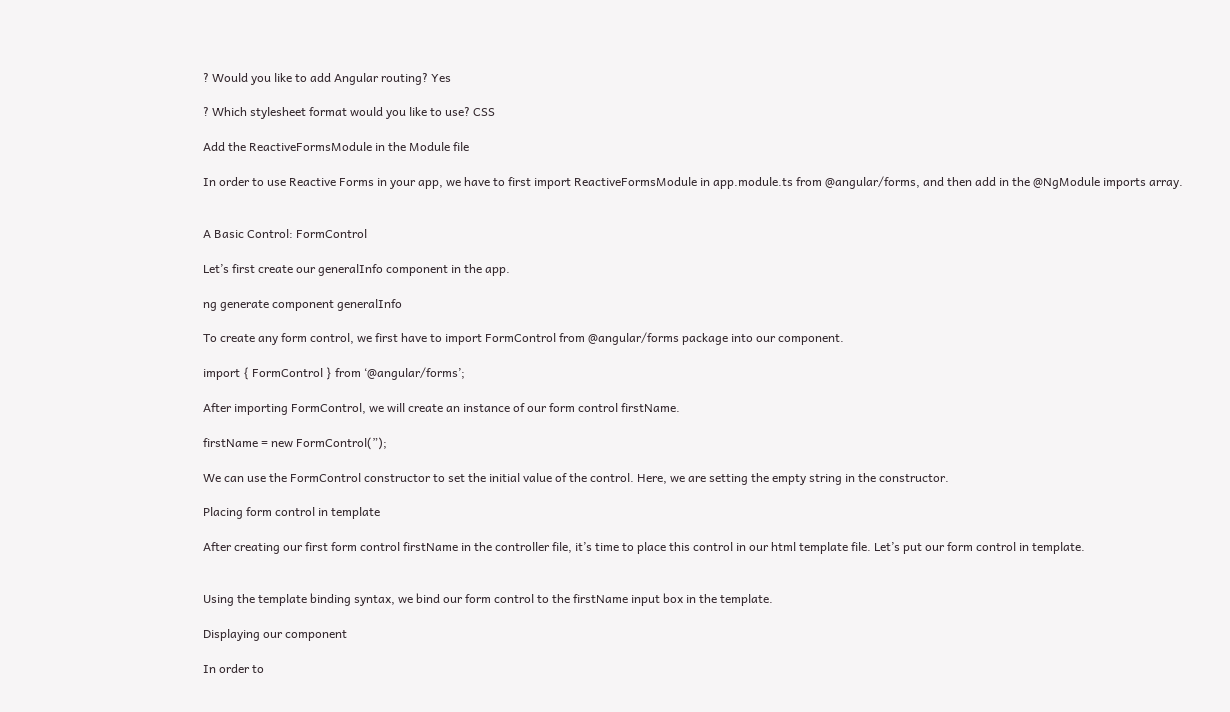? Would you like to add Angular routing? Yes

? Which stylesheet format would you like to use? CSS

Add the ReactiveFormsModule in the Module file

In order to use Reactive Forms in your app, we have to first import ReactiveFormsModule in app.module.ts from @angular/forms, and then add in the @NgModule imports array.


A Basic Control: FormControl

Let’s first create our generalInfo component in the app.

ng generate component generalInfo

To create any form control, we first have to import FormControl from @angular/forms package into our component.

import { FormControl } from ‘@angular/forms’;

After importing FormControl, we will create an instance of our form control firstName.

firstName = new FormControl(”);

We can use the FormControl constructor to set the initial value of the control. Here, we are setting the empty string in the constructor.

Placing form control in template

After creating our first form control firstName in the controller file, it’s time to place this control in our html template file. Let’s put our form control in template.


Using the template binding syntax, we bind our form control to the firstName input box in the template.

Displaying our component

In order to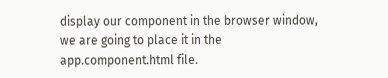display our component in the browser window, we are going to place it in the app.component.html file.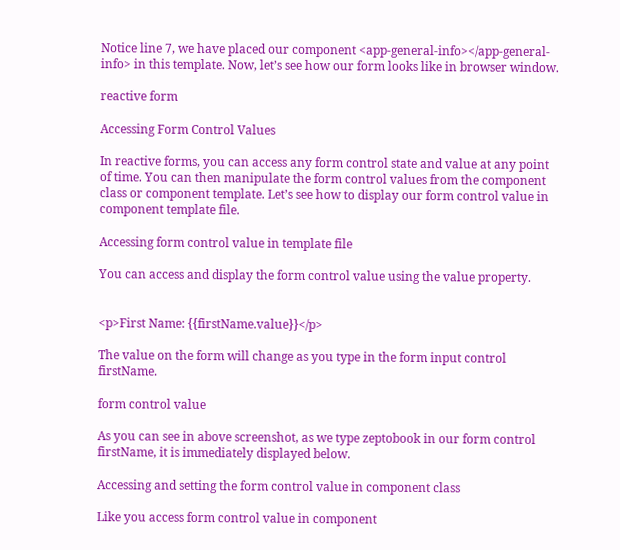Notice line 7, we have placed our component <app-general-info></app-general-info> in this template. Now, let’s see how our form looks like in browser window.

reactive form

Accessing Form Control Values

In reactive forms, you can access any form control state and value at any point of time. You can then manipulate the form control values from the component class or component template. Let’s see how to display our form control value in component template file.

Accessing form control value in template file

You can access and display the form control value using the value property.


<p>First Name: {{firstName.value}}</p>

The value on the form will change as you type in the form input control firstName.

form control value

As you can see in above screenshot, as we type zeptobook in our form control firstName, it is immediately displayed below.

Accessing and setting the form control value in component class

Like you access form control value in component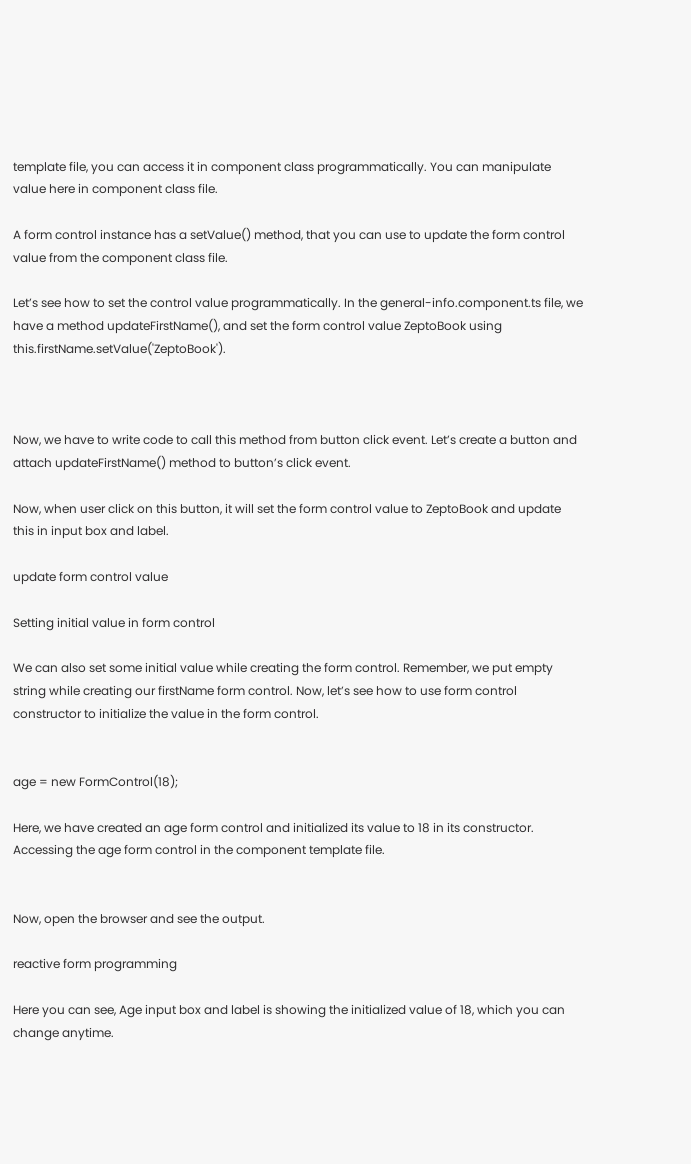template file, you can access it in component class programmatically. You can manipulate value here in component class file.

A form control instance has a setValue() method, that you can use to update the form control value from the component class file.

Let’s see how to set the control value programmatically. In the general-info.component.ts file, we have a method updateFirstName(), and set the form control value ZeptoBook using this.firstName.setValue('ZeptoBook').



Now, we have to write code to call this method from button click event. Let’s create a button and attach updateFirstName() method to button’s click event.

Now, when user click on this button, it will set the form control value to ZeptoBook and update this in input box and label.

update form control value

Setting initial value in form control

We can also set some initial value while creating the form control. Remember, we put empty string while creating our firstName form control. Now, let’s see how to use form control constructor to initialize the value in the form control.


age = new FormControl(18);

Here, we have created an age form control and initialized its value to 18 in its constructor. Accessing the age form control in the component template file.


Now, open the browser and see the output.

reactive form programming

Here you can see, Age input box and label is showing the initialized value of 18, which you can change anytime.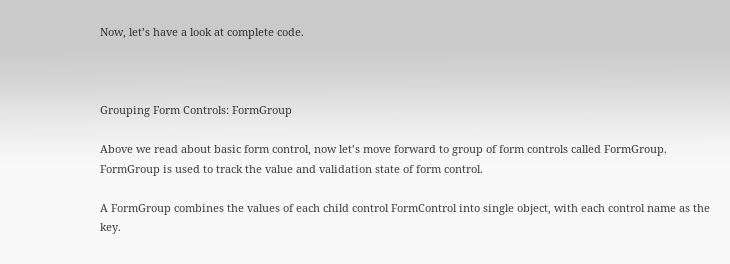Now, let’s have a look at complete code.



Grouping Form Controls: FormGroup

Above we read about basic form control, now let’s move forward to group of form controls called FormGroup. FormGroup is used to track the value and validation state of form control.

A FormGroup combines the values of each child control FormControl into single object, with each control name as the key.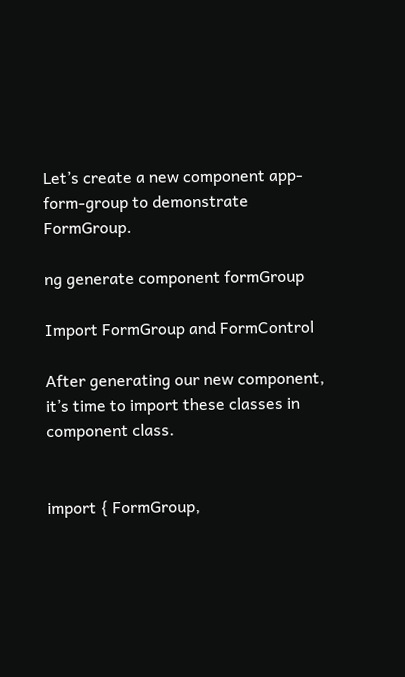Let’s create a new component app-form-group to demonstrate FormGroup.

ng generate component formGroup

Import FormGroup and FormControl

After generating our new component, it’s time to import these classes in component class.


import { FormGroup,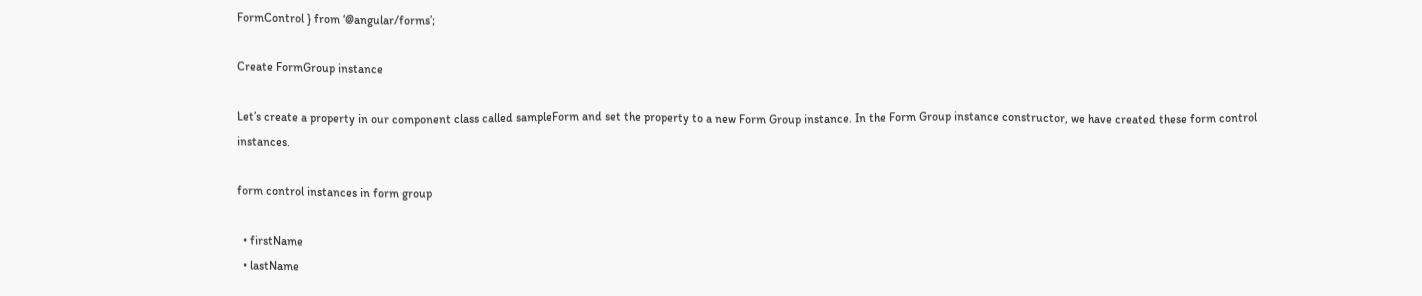FormControl } from ‘@angular/forms’;

Create FormGroup instance

Let’s create a property in our component class called sampleForm and set the property to a new Form Group instance. In the Form Group instance constructor, we have created these form control instances.

form control instances in form group

  • firstName
  • lastName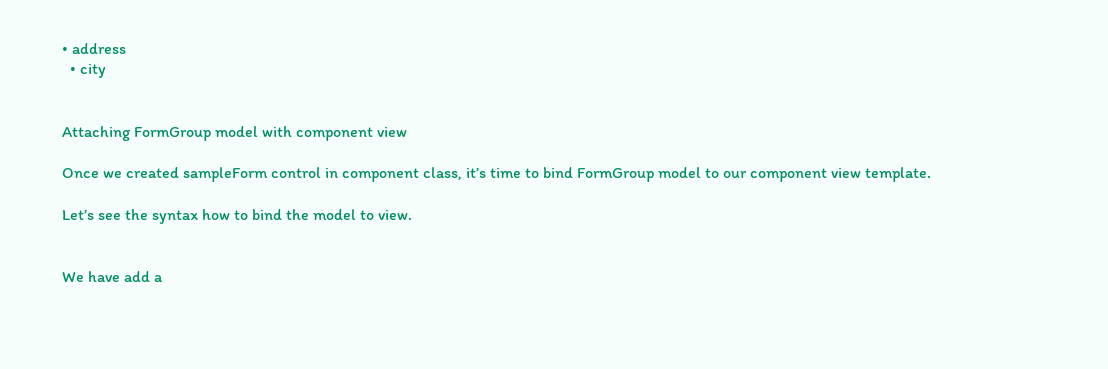• address
  • city


Attaching FormGroup model with component view

Once we created sampleForm control in component class, it’s time to bind FormGroup model to our component view template.

Let’s see the syntax how to bind the model to view.


We have add a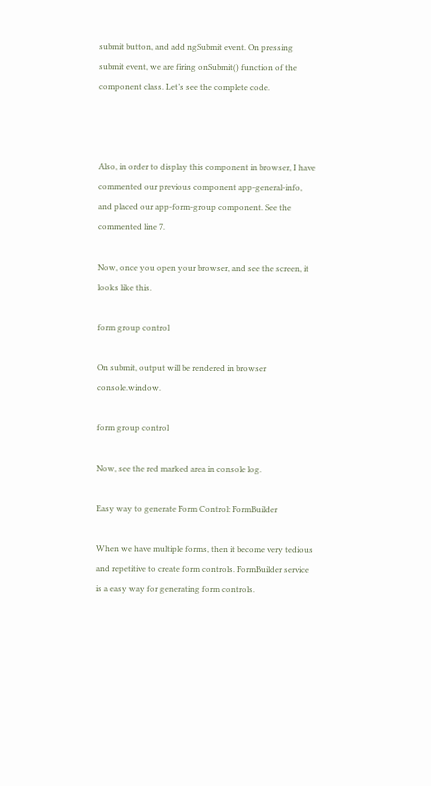submit button, and add ngSubmit event. On pressing submit event, we are firing onSubmit() function of the component class. Let’s see the complete code.



Also, in order to display this component in browser, I have commented our previous component app-general-info, and placed our app-form-group component. See the commented line 7.

Now, once you open your browser, and see the screen, it looks like this.

form group control

On submit, output will be rendered in browser console.window.

form group control

Now, see the red marked area in console log.

Easy way to generate Form Control: FormBuilder

When we have multiple forms, then it become very tedious and repetitive to create form controls. FormBuilder service is a easy way for generating form controls.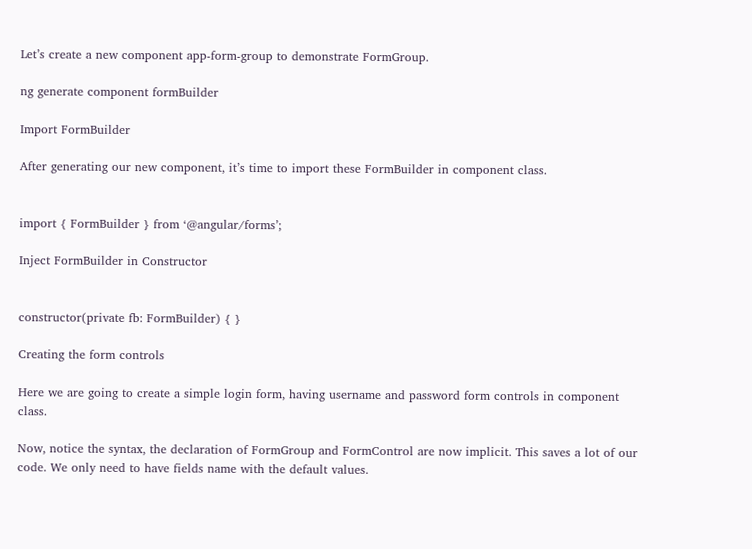Let’s create a new component app-form-group to demonstrate FormGroup.

ng generate component formBuilder

Import FormBuilder

After generating our new component, it’s time to import these FormBuilder in component class.


import { FormBuilder } from ‘@angular/forms’;

Inject FormBuilder in Constructor


constructor(private fb: FormBuilder) { }

Creating the form controls

Here we are going to create a simple login form, having username and password form controls in component class.

Now, notice the syntax, the declaration of FormGroup and FormControl are now implicit. This saves a lot of our code. We only need to have fields name with the default values.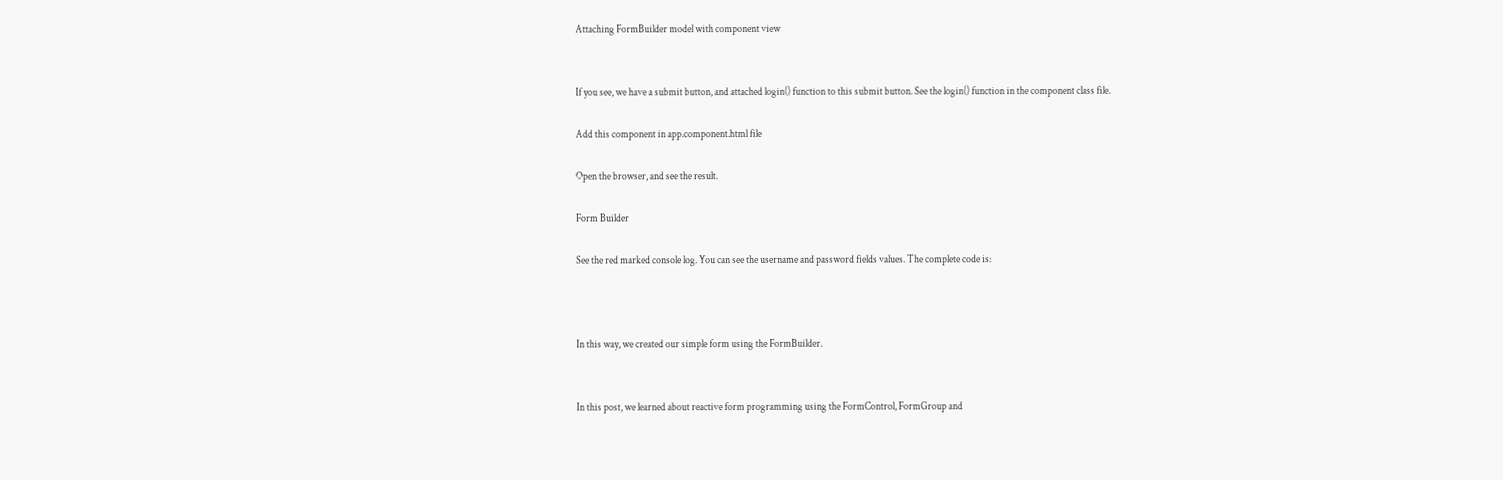Attaching FormBuilder model with component view


If you see, we have a submit button, and attached login() function to this submit button. See the login() function in the component class file.

Add this component in app.component.html file

Open the browser, and see the result.

Form Builder

See the red marked console log. You can see the username and password fields values. The complete code is:



In this way, we created our simple form using the FormBuilder.


In this post, we learned about reactive form programming using the FormControl, FormGroup and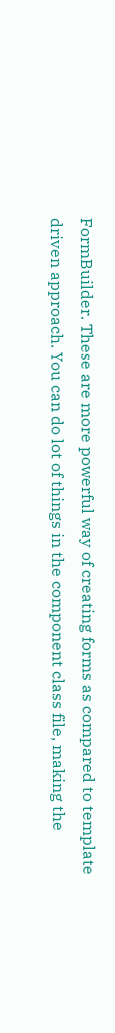FormBuilder. These are more powerful way of creating forms as compared to template driven approach. You can do lot of things in the component class file, making the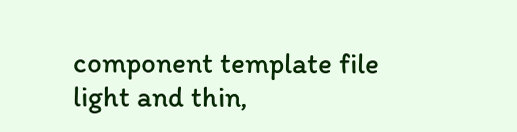component template file light and thin,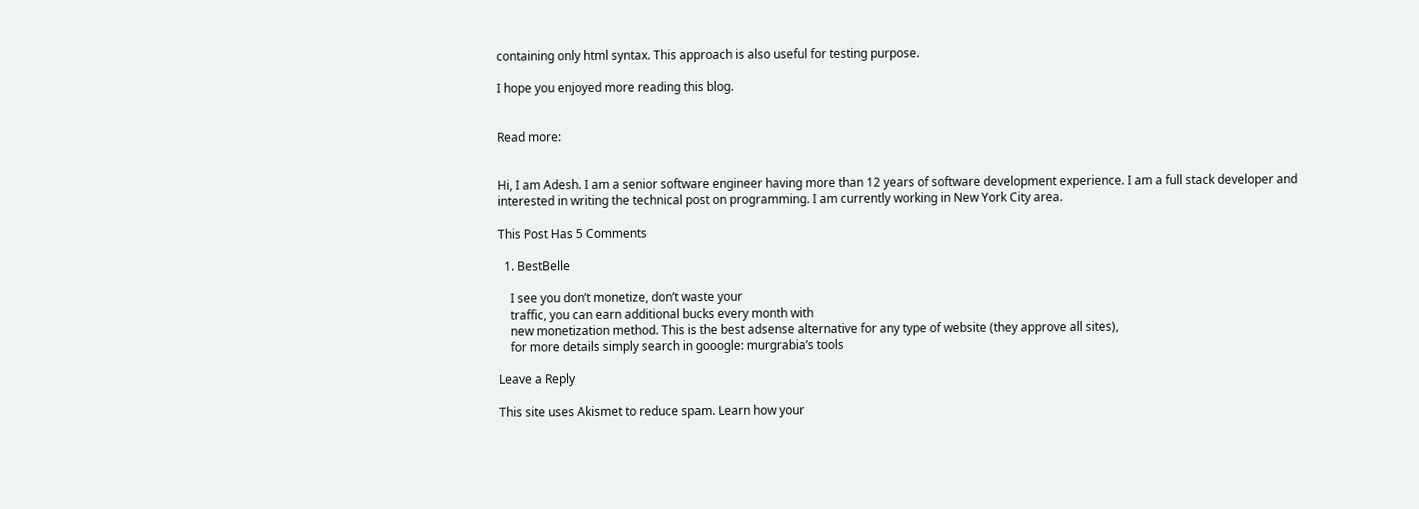containing only html syntax. This approach is also useful for testing purpose.

I hope you enjoyed more reading this blog.


Read more:


Hi, I am Adesh. I am a senior software engineer having more than 12 years of software development experience. I am a full stack developer and interested in writing the technical post on programming. I am currently working in New York City area.

This Post Has 5 Comments

  1. BestBelle

    I see you don’t monetize, don’t waste your
    traffic, you can earn additional bucks every month with
    new monetization method. This is the best adsense alternative for any type of website (they approve all sites),
    for more details simply search in gooogle: murgrabia’s tools

Leave a Reply

This site uses Akismet to reduce spam. Learn how your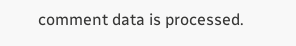comment data is processed.